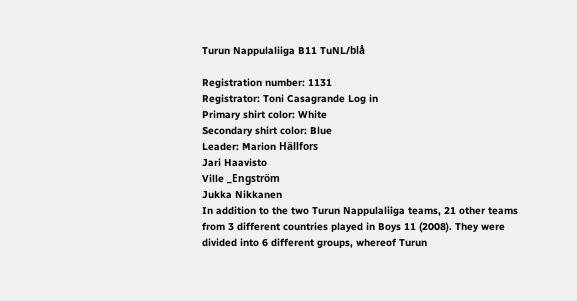Turun Nappulaliiga B11 TuNL/blå

Registration number: 1131
Registrator: Toni Casagrande Log in
Primary shirt color: White
Secondary shirt color: Blue
Leader: Marion Hällfors
Jari Haavisto
Ville _Engström
Jukka Nikkanen
In addition to the two Turun Nappulaliiga teams, 21 other teams from 3 different countries played in Boys 11 (2008). They were divided into 6 different groups, whereof Turun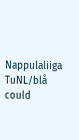Nappulaliiga TuNL/blå could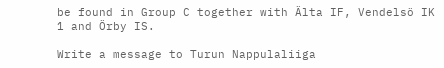be found in Group C together with Älta IF, Vendelsö IK 1 and Örby IS.

Write a message to Turun Nappulaliiga